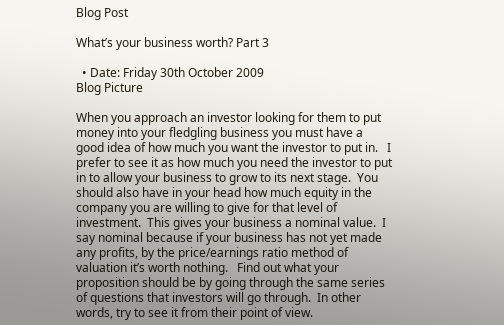Blog Post

What’s your business worth? Part 3

  • Date: Friday 30th October 2009
Blog Picture

When you approach an investor looking for them to put money into your fledgling business you must have a good idea of how much you want the investor to put in.   I prefer to see it as how much you need the investor to put in to allow your business to grow to its next stage.  You should also have in your head how much equity in the company you are willing to give for that level of investment.  This gives your business a nominal value.  I say nominal because if your business has not yet made any profits, by the price/earnings ratio method of valuation it’s worth nothing.   Find out what your proposition should be by going through the same series of questions that investors will go through.  In other words, try to see it from their point of view.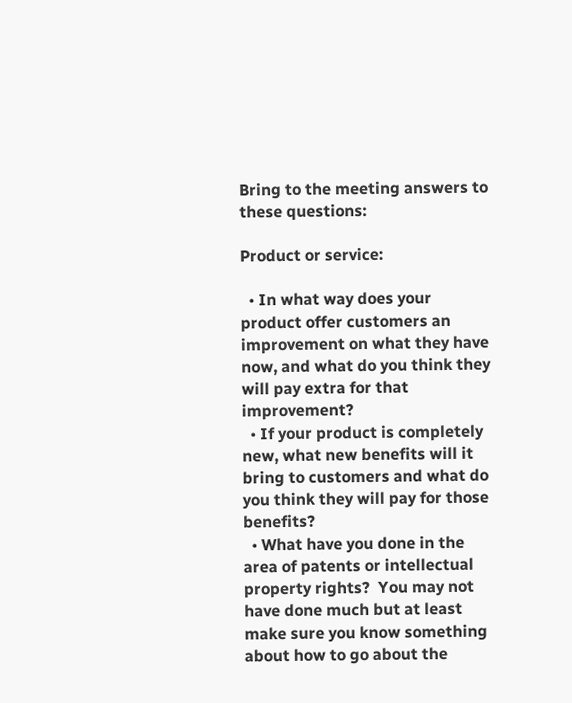Bring to the meeting answers to these questions:

Product or service:

  • In what way does your product offer customers an improvement on what they have now, and what do you think they will pay extra for that improvement?
  • If your product is completely new, what new benefits will it bring to customers and what do you think they will pay for those benefits?
  • What have you done in the area of patents or intellectual property rights?  You may not have done much but at least make sure you know something about how to go about the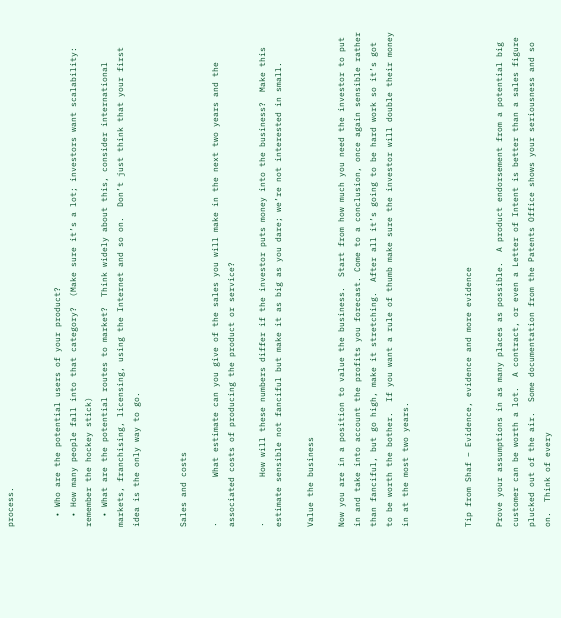process.


  • Who are the potential users of your product?
  • How many people fall into that category?  (Make sure it’s a lot; investors want scalability: remember the hockey stick)
  • What are the potential routes to market?  Think widely about this, consider international markets, franchising, licensing, using the Internet and so on.  Don’t just think that your first idea is the only way to go.


Sales and costs

·         What estimate can you give of the sales you will make in the next two years and the associated costs of producing the product or service?

·         How will these numbers differ if the investor puts money into the business?  Make this estimate sensible not fanciful but make it as big as you dare; we’re not interested in small.

Value the business

Now you are in a position to value the business.  Start from how much you need the investor to put in and take into account the profits you forecast. Come to a conclusion, once again sensible rather than fanciful, but go high, make it stretching.  After all it’s going to be hard work so it’s got to be worth the bother.  If you want a rule of thumb make sure the investor will double their money in at the most two years.



Tip from Shaf – Evidence, evidence and more evidence

Prove your assumptions in as many places as possible.  A product endorsement from a potential big customer can be worth a lot.  A contract, or even a Letter of Intent is better than a sales figure plucked out of the air.  Some documentation from the Patents Office shows your seriousness and so on.  Think of every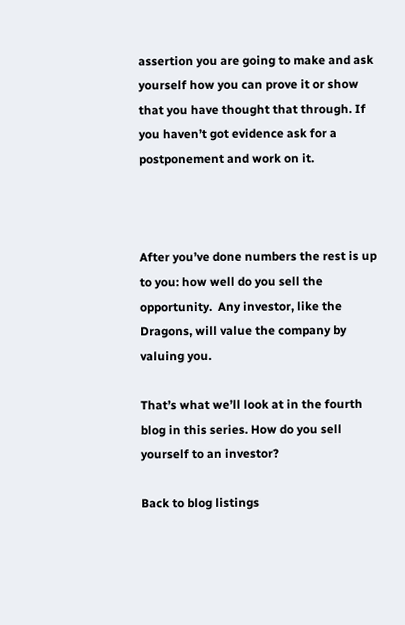assertion you are going to make and ask yourself how you can prove it or show that you have thought that through. If you haven’t got evidence ask for a postponement and work on it.



After you’ve done numbers the rest is up to you: how well do you sell the opportunity.  Any investor, like the Dragons, will value the company by valuing you.

That’s what we’ll look at in the fourth blog in this series. How do you sell yourself to an investor?

Back to blog listings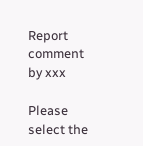Report comment by xxx

Please select the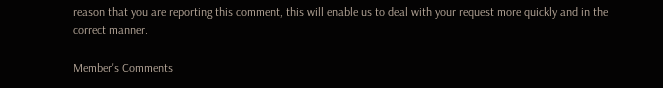reason that you are reporting this comment, this will enable us to deal with your request more quickly and in the correct manner.

Member's Comments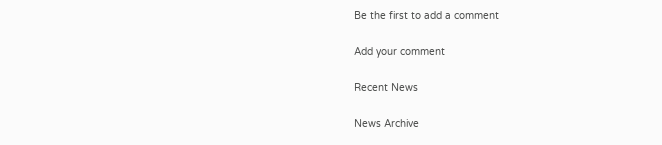Be the first to add a comment

Add your comment

Recent News

News Archive